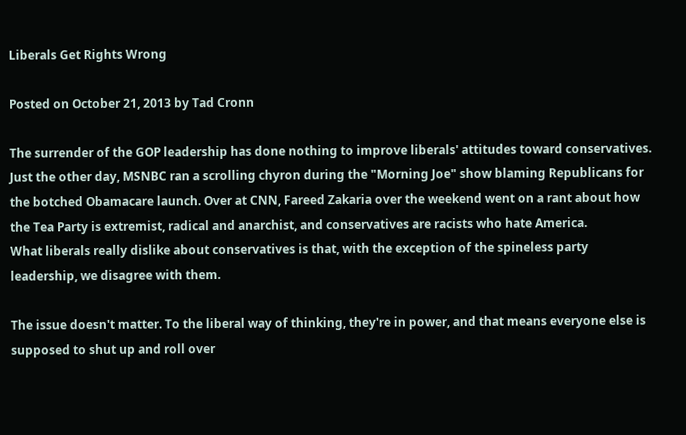Liberals Get Rights Wrong

Posted on October 21, 2013 by Tad Cronn

The surrender of the GOP leadership has done nothing to improve liberals' attitudes toward conservatives. Just the other day, MSNBC ran a scrolling chyron during the "Morning Joe" show blaming Republicans for the botched Obamacare launch. Over at CNN, Fareed Zakaria over the weekend went on a rant about how the Tea Party is extremist, radical and anarchist, and conservatives are racists who hate America.
What liberals really dislike about conservatives is that, with the exception of the spineless party leadership, we disagree with them.

The issue doesn't matter. To the liberal way of thinking, they're in power, and that means everyone else is supposed to shut up and roll over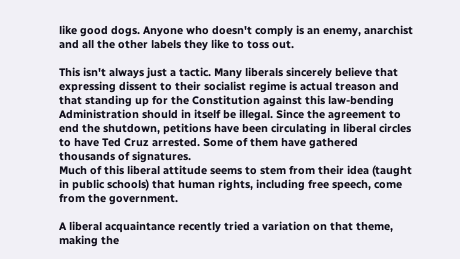like good dogs. Anyone who doesn't comply is an enemy, anarchist and all the other labels they like to toss out.

This isn't always just a tactic. Many liberals sincerely believe that expressing dissent to their socialist regime is actual treason and that standing up for the Constitution against this law-bending Administration should in itself be illegal. Since the agreement to end the shutdown, petitions have been circulating in liberal circles to have Ted Cruz arrested. Some of them have gathered thousands of signatures.
Much of this liberal attitude seems to stem from their idea (taught in public schools) that human rights, including free speech, come from the government.

A liberal acquaintance recently tried a variation on that theme, making the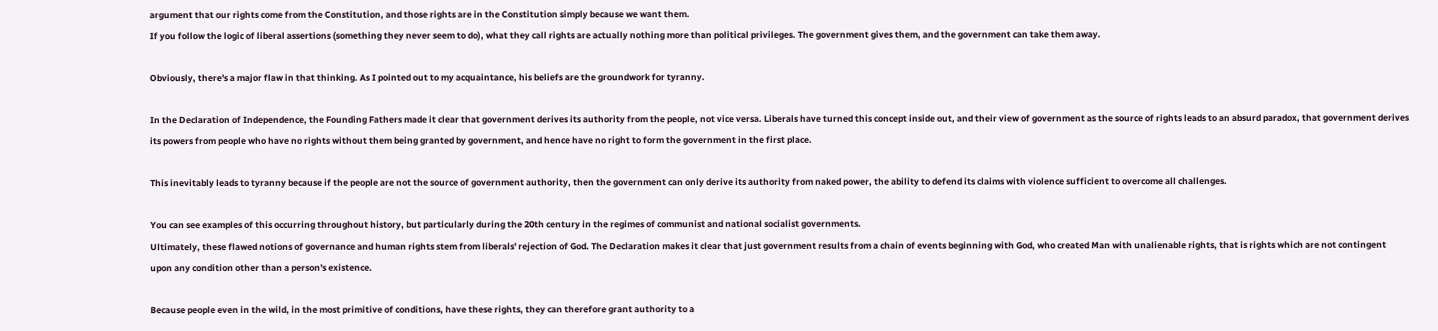argument that our rights come from the Constitution, and those rights are in the Constitution simply because we want them.
If you follow the logic of liberal assertions (something they never seem to do), what they call rights are actually nothing more than political privileges. The government gives them, and the government can take them away.

Obviously, there's a major flaw in that thinking. As I pointed out to my acquaintance, his beliefs are the groundwork for tyranny.

In the Declaration of Independence, the Founding Fathers made it clear that government derives its authority from the people, not vice versa. Liberals have turned this concept inside out, and their view of government as the source of rights leads to an absurd paradox, that government derives its powers from people who have no rights without them being granted by government, and hence have no right to form the government in the first place.

This inevitably leads to tyranny because if the people are not the source of government authority, then the government can only derive its authority from naked power, the ability to defend its claims with violence sufficient to overcome all challenges.

You can see examples of this occurring throughout history, but particularly during the 20th century in the regimes of communist and national socialist governments.
Ultimately, these flawed notions of governance and human rights stem from liberals' rejection of God. The Declaration makes it clear that just government results from a chain of events beginning with God, who created Man with unalienable rights, that is rights which are not contingent upon any condition other than a person's existence.

Because people even in the wild, in the most primitive of conditions, have these rights, they can therefore grant authority to a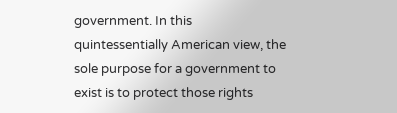government. In this quintessentially American view, the sole purpose for a government to exist is to protect those rights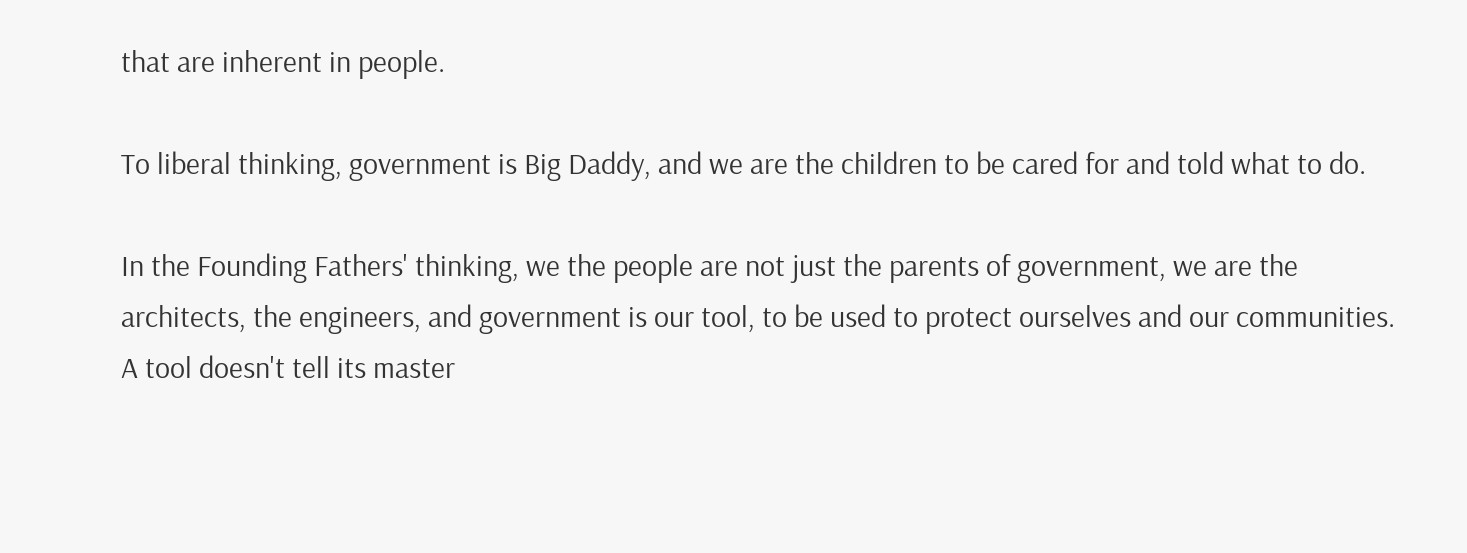that are inherent in people.

To liberal thinking, government is Big Daddy, and we are the children to be cared for and told what to do.

In the Founding Fathers' thinking, we the people are not just the parents of government, we are the architects, the engineers, and government is our tool, to be used to protect ourselves and our communities. A tool doesn't tell its master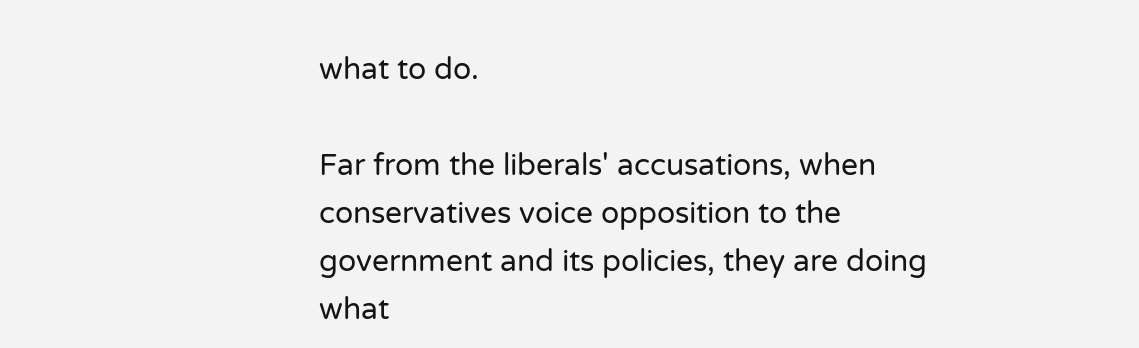what to do.

Far from the liberals' accusations, when conservatives voice opposition to the government and its policies, they are doing what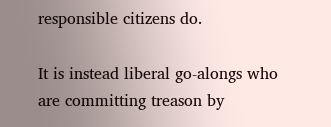responsible citizens do.

It is instead liberal go-alongs who are committing treason by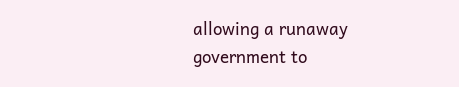allowing a runaway government to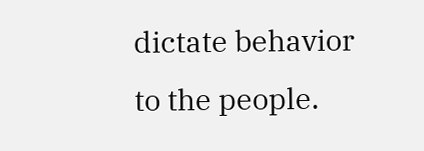dictate behavior to the people.